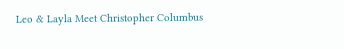Leo & Layla Meet Christopher Columbus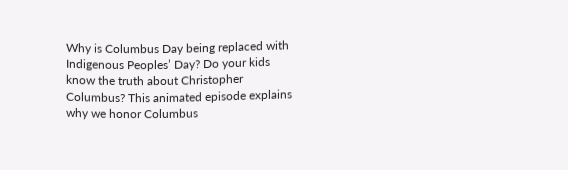Why is Columbus Day being replaced with Indigenous Peoples’ Day? Do your kids know the truth about Christopher Columbus? This animated episode explains why we honor Columbus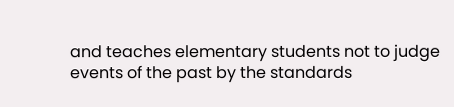and teaches elementary students not to judge events of the past by the standards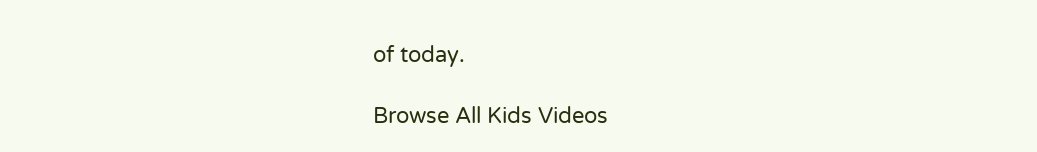of today.

Browse All Kids Videos